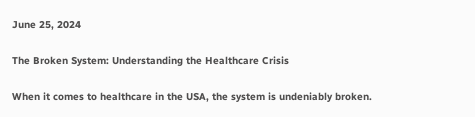June 25, 2024

The Broken System: Understanding the Healthcare Crisis

When it comes to healthcare in the USA, the system is undeniably broken.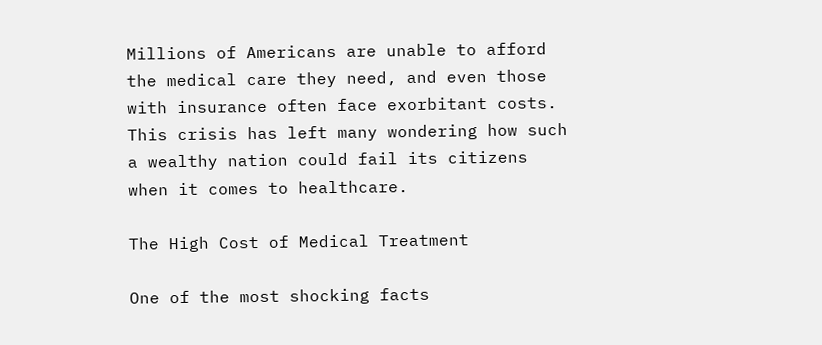Millions of Americans are unable to afford the medical care they need, and even those with insurance often face exorbitant costs. This crisis has left many wondering how such a wealthy nation could fail its citizens when it comes to healthcare.

The High Cost of Medical Treatment

One of the most shocking facts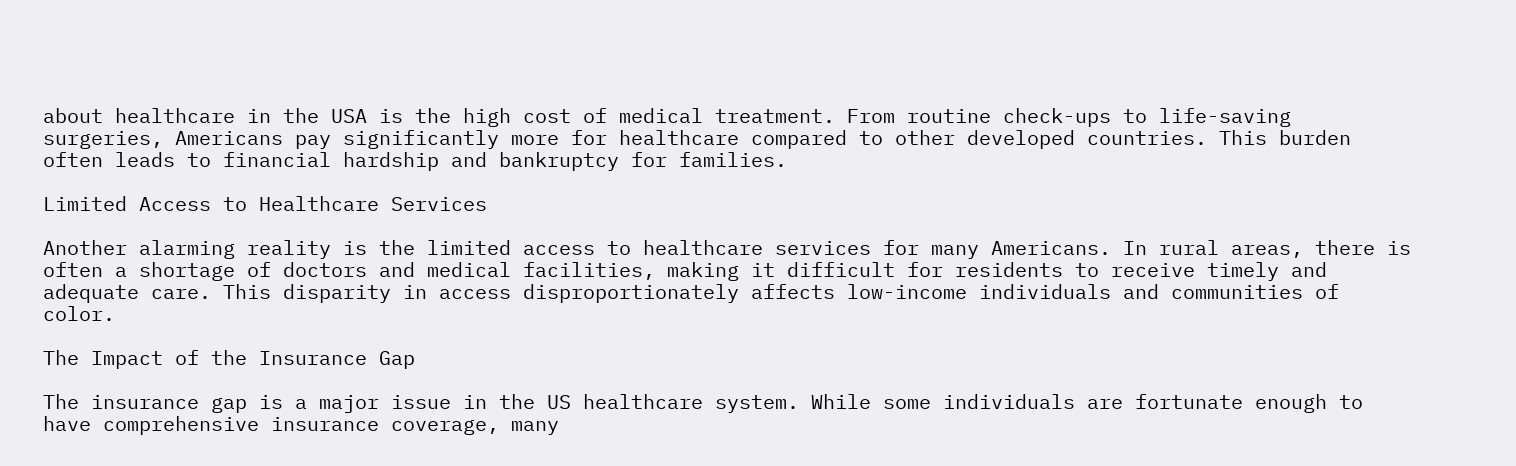about healthcare in the USA is the high cost of medical treatment. From routine check-ups to life-saving surgeries, Americans pay significantly more for healthcare compared to other developed countries. This burden often leads to financial hardship and bankruptcy for families.

Limited Access to Healthcare Services

Another alarming reality is the limited access to healthcare services for many Americans. In rural areas, there is often a shortage of doctors and medical facilities, making it difficult for residents to receive timely and adequate care. This disparity in access disproportionately affects low-income individuals and communities of color.

The Impact of the Insurance Gap

The insurance gap is a major issue in the US healthcare system. While some individuals are fortunate enough to have comprehensive insurance coverage, many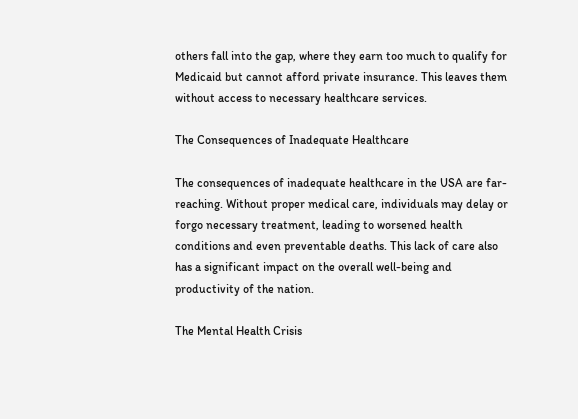others fall into the gap, where they earn too much to qualify for Medicaid but cannot afford private insurance. This leaves them without access to necessary healthcare services.

The Consequences of Inadequate Healthcare

The consequences of inadequate healthcare in the USA are far-reaching. Without proper medical care, individuals may delay or forgo necessary treatment, leading to worsened health conditions and even preventable deaths. This lack of care also has a significant impact on the overall well-being and productivity of the nation.

The Mental Health Crisis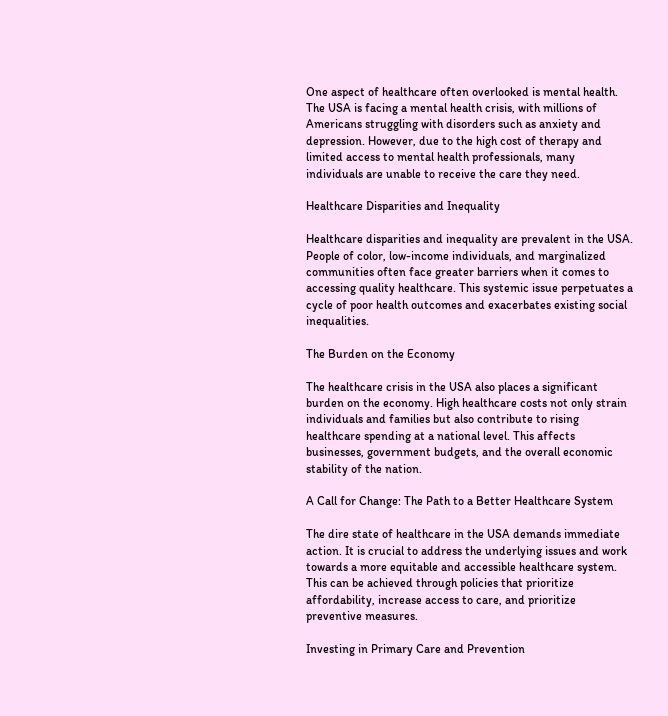One aspect of healthcare often overlooked is mental health. The USA is facing a mental health crisis, with millions of Americans struggling with disorders such as anxiety and depression. However, due to the high cost of therapy and limited access to mental health professionals, many individuals are unable to receive the care they need.

Healthcare Disparities and Inequality

Healthcare disparities and inequality are prevalent in the USA. People of color, low-income individuals, and marginalized communities often face greater barriers when it comes to accessing quality healthcare. This systemic issue perpetuates a cycle of poor health outcomes and exacerbates existing social inequalities.

The Burden on the Economy

The healthcare crisis in the USA also places a significant burden on the economy. High healthcare costs not only strain individuals and families but also contribute to rising healthcare spending at a national level. This affects businesses, government budgets, and the overall economic stability of the nation.

A Call for Change: The Path to a Better Healthcare System

The dire state of healthcare in the USA demands immediate action. It is crucial to address the underlying issues and work towards a more equitable and accessible healthcare system. This can be achieved through policies that prioritize affordability, increase access to care, and prioritize preventive measures.

Investing in Primary Care and Prevention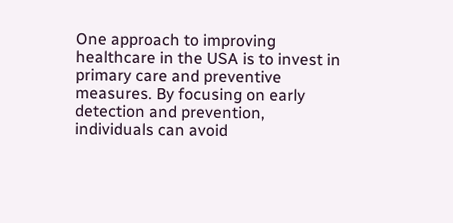One approach to improving healthcare in the USA is to invest in primary care and preventive measures. By focusing on early detection and prevention, individuals can avoid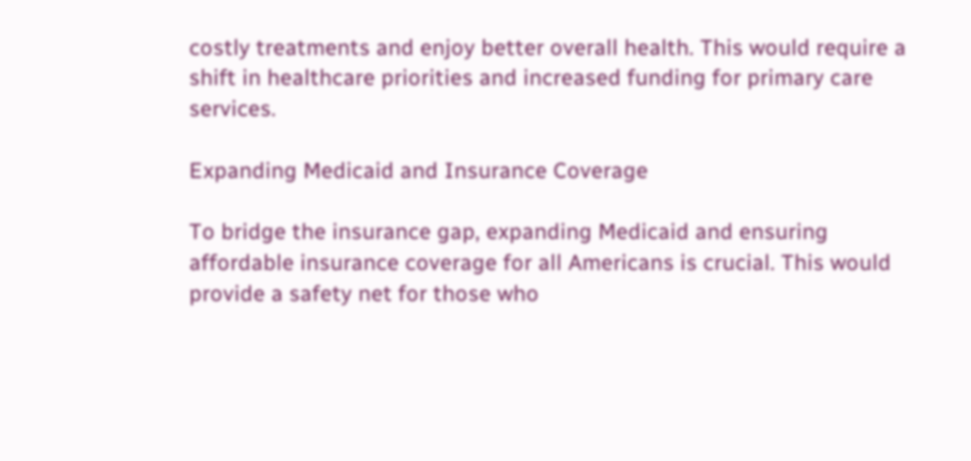costly treatments and enjoy better overall health. This would require a shift in healthcare priorities and increased funding for primary care services.

Expanding Medicaid and Insurance Coverage

To bridge the insurance gap, expanding Medicaid and ensuring affordable insurance coverage for all Americans is crucial. This would provide a safety net for those who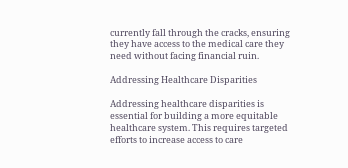currently fall through the cracks, ensuring they have access to the medical care they need without facing financial ruin.

Addressing Healthcare Disparities

Addressing healthcare disparities is essential for building a more equitable healthcare system. This requires targeted efforts to increase access to care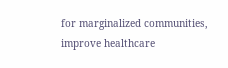for marginalized communities, improve healthcare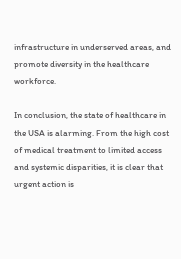infrastructure in underserved areas, and promote diversity in the healthcare workforce.

In conclusion, the state of healthcare in the USA is alarming. From the high cost of medical treatment to limited access and systemic disparities, it is clear that urgent action is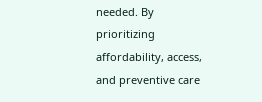needed. By prioritizing affordability, access, and preventive care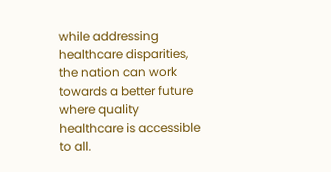while addressing healthcare disparities, the nation can work towards a better future where quality healthcare is accessible to all.